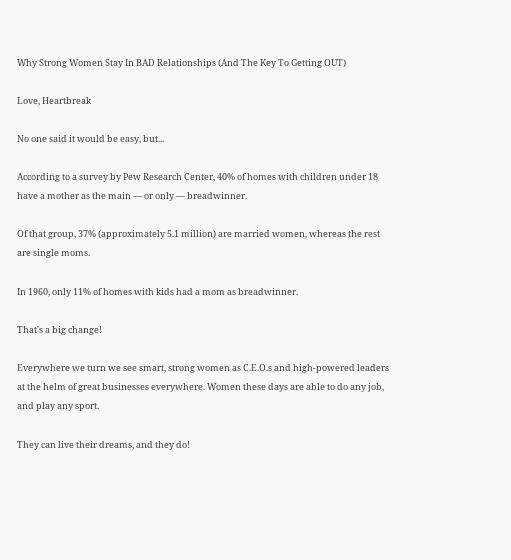Why Strong Women Stay In BAD Relationships (And The Key To Getting OUT)

Love, Heartbreak

No one said it would be easy, but...

According to a survey by Pew Research Center, 40% of homes with children under 18 have a mother as the main — or only — breadwinner.

Of that group, 37% (approximately 5.1 million) are married women, whereas the rest are single moms.

In 1960, only 11% of homes with kids had a mom as breadwinner.

That's a big change!

Everywhere we turn we see smart, strong women as C.E.O.s and high-powered leaders at the helm of great businesses everywhere. Women these days are able to do any job, and play any sport.

They can live their dreams, and they do!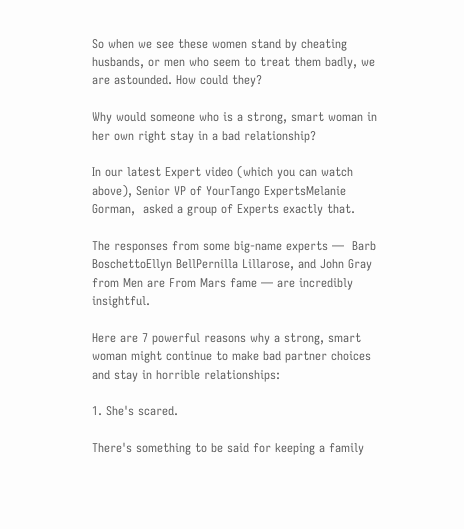So when we see these women stand by cheating husbands, or men who seem to treat them badly, we are astounded. How could they?

Why would someone who is a strong, smart woman in her own right stay in a bad relationship?

In our latest Expert video (which you can watch above), Senior VP of YourTango ExpertsMelanie Gorman,  asked a group of Experts exactly that.

The responses from some big-name experts —  Barb BoschettoEllyn BellPernilla Lillarose, and John Gray from Men are From Mars fame — are incredibly insightful.

Here are 7 powerful reasons why a strong, smart woman might continue to make bad partner choices and stay in horrible relationships:

1. She's scared.

There's something to be said for keeping a family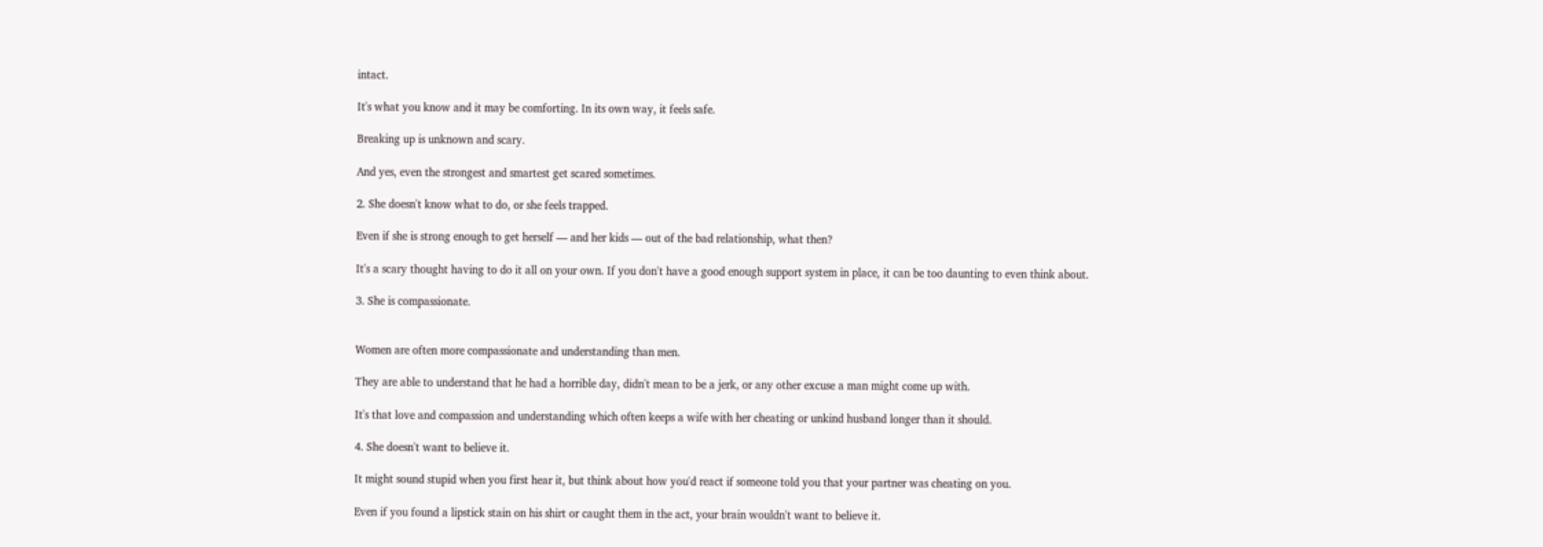intact.

It's what you know and it may be comforting. In its own way, it feels safe.

Breaking up is unknown and scary.

And yes, even the strongest and smartest get scared sometimes.

2. She doesn't know what to do, or she feels trapped.

Even if she is strong enough to get herself — and her kids — out of the bad relationship, what then?

It's a scary thought having to do it all on your own. If you don't have a good enough support system in place, it can be too daunting to even think about.

3. She is compassionate.


Women are often more compassionate and understanding than men.

They are able to understand that he had a horrible day, didn't mean to be a jerk, or any other excuse a man might come up with.

It's that love and compassion and understanding which often keeps a wife with her cheating or unkind husband longer than it should.

4. She doesn't want to believe it.

It might sound stupid when you first hear it, but think about how you'd react if someone told you that your partner was cheating on you.

Even if you found a lipstick stain on his shirt or caught them in the act, your brain wouldn't want to believe it.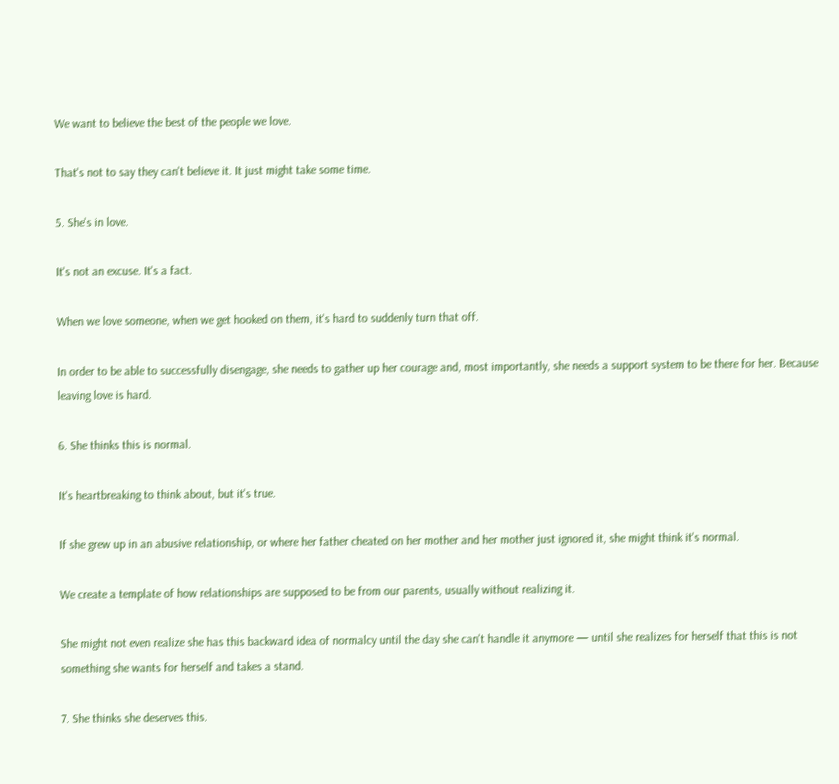We want to believe the best of the people we love.

That's not to say they can't believe it. It just might take some time.

5. She's in love.

It's not an excuse. It's a fact.

When we love someone, when we get hooked on them, it's hard to suddenly turn that off.

In order to be able to successfully disengage, she needs to gather up her courage and, most importantly, she needs a support system to be there for her. Because leaving love is hard.

6. She thinks this is normal.

It's heartbreaking to think about, but it's true.

If she grew up in an abusive relationship, or where her father cheated on her mother and her mother just ignored it, she might think it's normal.

We create a template of how relationships are supposed to be from our parents, usually without realizing it.

She might not even realize she has this backward idea of normalcy until the day she can't handle it anymore — until she realizes for herself that this is not something she wants for herself and takes a stand.

7. She thinks she deserves this.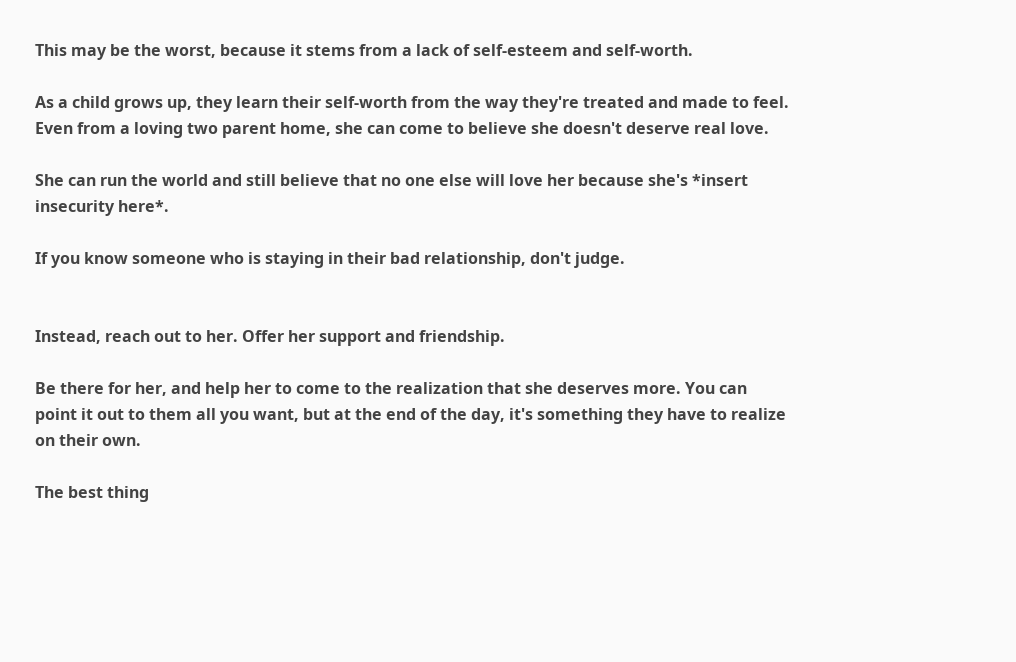This may be the worst, because it stems from a lack of self-esteem and self-worth.

As a child grows up, they learn their self-worth from the way they're treated and made to feel. Even from a loving two parent home, she can come to believe she doesn't deserve real love.

She can run the world and still believe that no one else will love her because she's *insert insecurity here*.

If you know someone who is staying in their bad relationship, don't judge.


Instead, reach out to her. Offer her support and friendship.

Be there for her, and help her to come to the realization that she deserves more. You can point it out to them all you want, but at the end of the day, it's something they have to realize on their own.

The best thing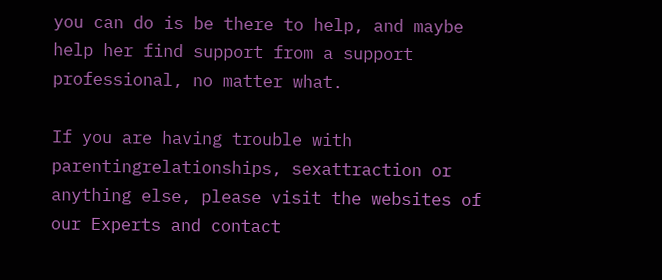you can do is be there to help, and maybe help her find support from a support professional, no matter what.

If you are having trouble with parentingrelationships, sexattraction or anything else, please visit the websites of our Experts and contact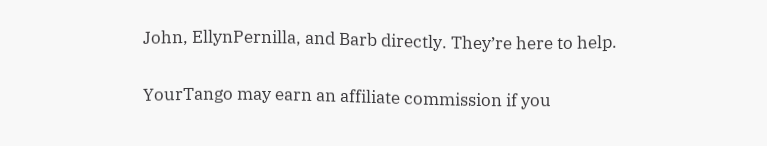John, EllynPernilla, and Barb directly. They’re here to help.

YourTango may earn an affiliate commission if you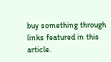buy something through links featured in this article.